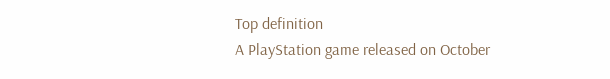Top definition
A PlayStation game released on October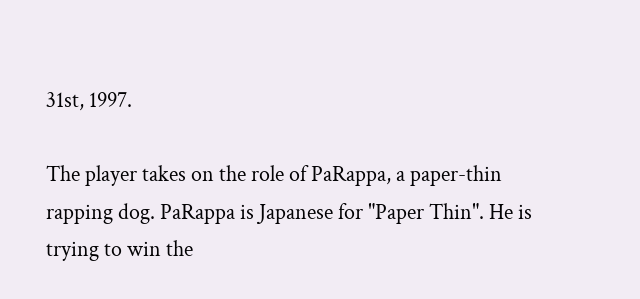31st, 1997.

The player takes on the role of PaRappa, a paper-thin rapping dog. PaRappa is Japanese for "Paper Thin". He is trying to win the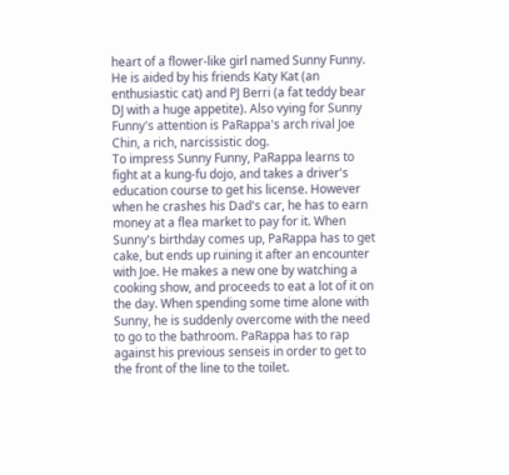heart of a flower-like girl named Sunny Funny. He is aided by his friends Katy Kat (an enthusiastic cat) and PJ Berri (a fat teddy bear DJ with a huge appetite). Also vying for Sunny Funny's attention is PaRappa's arch rival Joe Chin, a rich, narcissistic dog.
To impress Sunny Funny, PaRappa learns to fight at a kung-fu dojo, and takes a driver's education course to get his license. However when he crashes his Dad's car, he has to earn money at a flea market to pay for it. When Sunny's birthday comes up, PaRappa has to get cake, but ends up ruining it after an encounter with Joe. He makes a new one by watching a cooking show, and proceeds to eat a lot of it on the day. When spending some time alone with Sunny, he is suddenly overcome with the need to go to the bathroom. PaRappa has to rap against his previous senseis in order to get to the front of the line to the toilet.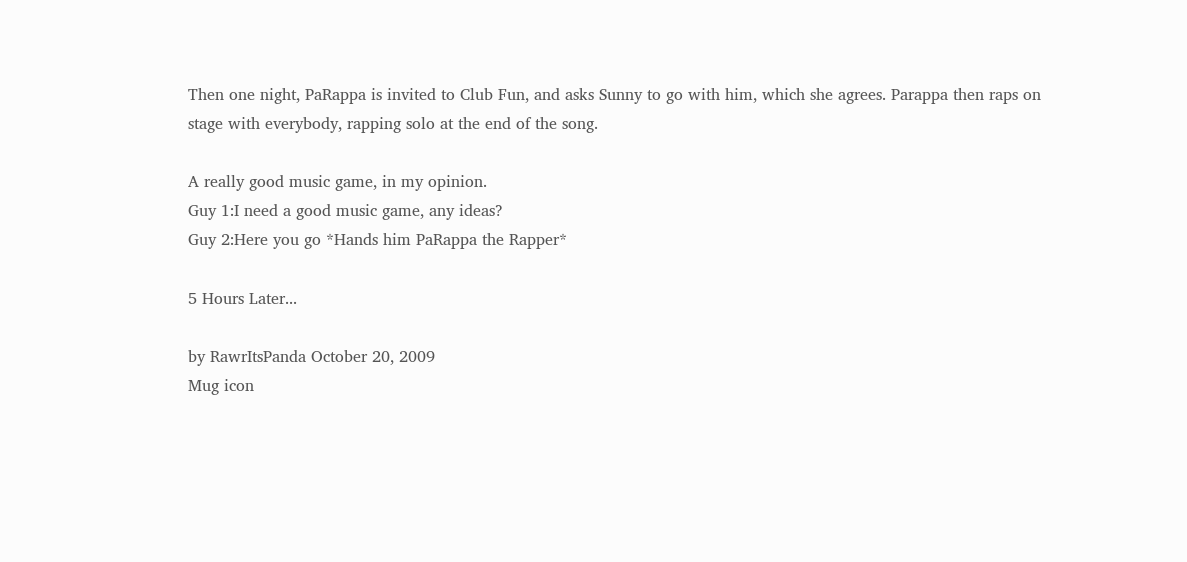Then one night, PaRappa is invited to Club Fun, and asks Sunny to go with him, which she agrees. Parappa then raps on stage with everybody, rapping solo at the end of the song.

A really good music game, in my opinion.
Guy 1:I need a good music game, any ideas?
Guy 2:Here you go *Hands him PaRappa the Rapper*

5 Hours Later...

by RawrItsPanda October 20, 2009
Mug icon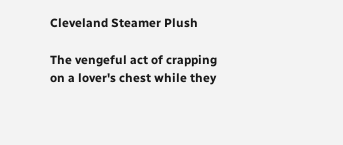Cleveland Steamer Plush

The vengeful act of crapping on a lover's chest while they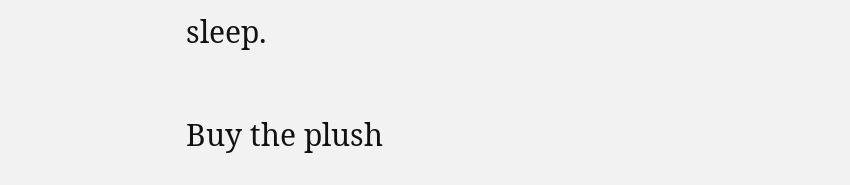sleep.

Buy the plush